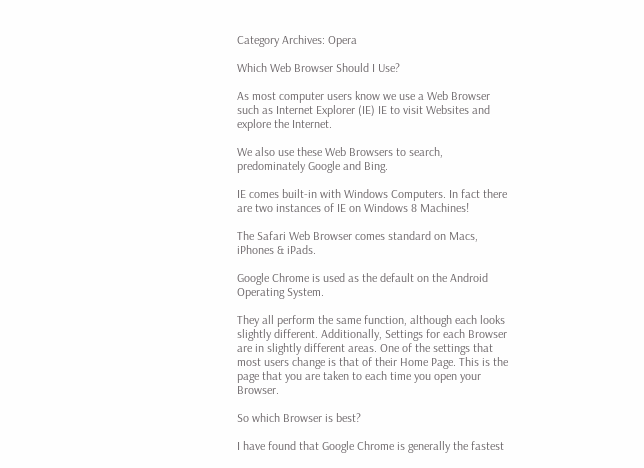Category Archives: Opera

Which Web Browser Should I Use?

As most computer users know we use a Web Browser such as Internet Explorer (IE) IE to visit Websites and explore the Internet.

We also use these Web Browsers to search, predominately Google and Bing.

IE comes built-in with Windows Computers. In fact there are two instances of IE on Windows 8 Machines!

The Safari Web Browser comes standard on Macs, iPhones & iPads.

Google Chrome is used as the default on the Android Operating System.

They all perform the same function, although each looks slightly different. Additionally, Settings for each Browser are in slightly different areas. One of the settings that most users change is that of their Home Page. This is the page that you are taken to each time you open your Browser.

So which Browser is best?

I have found that Google Chrome is generally the fastest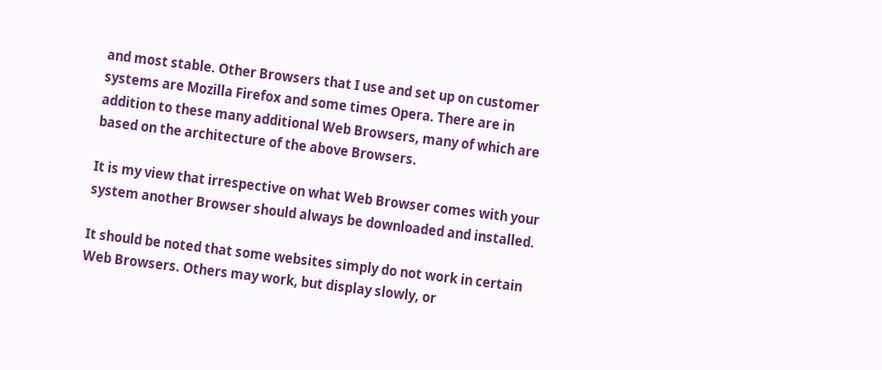and most stable. Other Browsers that I use and set up on customer systems are Mozilla Firefox and some times Opera. There are in addition to these many additional Web Browsers, many of which are based on the architecture of the above Browsers.

It is my view that irrespective on what Web Browser comes with your system another Browser should always be downloaded and installed.

It should be noted that some websites simply do not work in certain Web Browsers. Others may work, but display slowly, or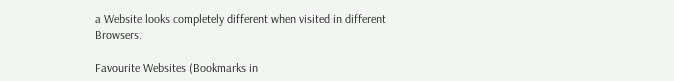a Website looks completely different when visited in different Browsers.

Favourite Websites (Bookmarks in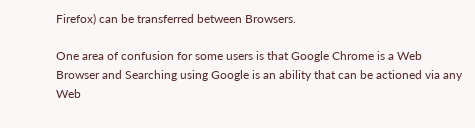Firefox) can be transferred between Browsers.

One area of confusion for some users is that Google Chrome is a Web Browser and Searching using Google is an ability that can be actioned via any Web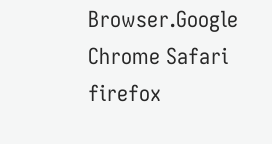Browser.Google Chrome Safari firefox